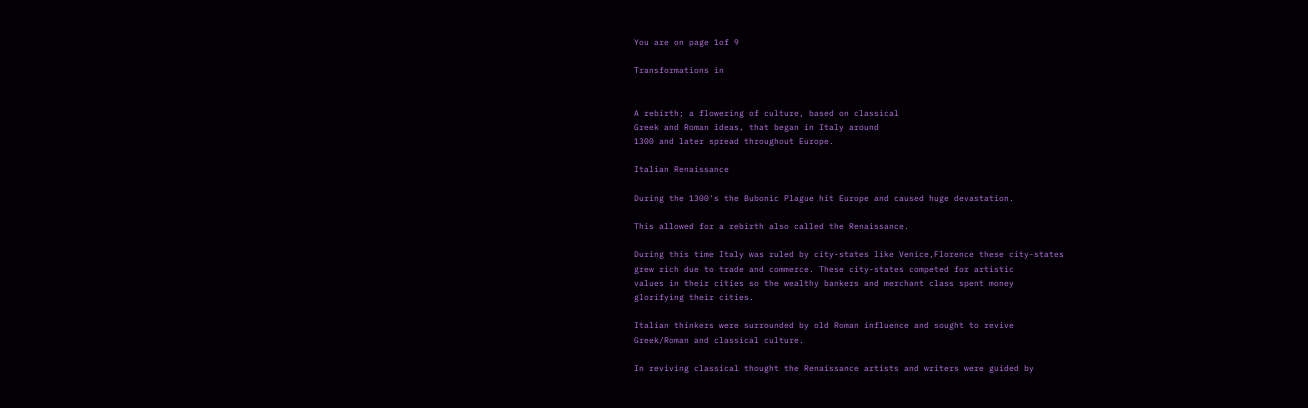You are on page 1of 9

Transformations in


A rebirth; a flowering of culture, based on classical
Greek and Roman ideas, that began in Italy around
1300 and later spread throughout Europe.

Italian Renaissance

During the 1300's the Bubonic Plague hit Europe and caused huge devastation.

This allowed for a rebirth also called the Renaissance.

During this time Italy was ruled by city-states like Venice,Florence these city-states
grew rich due to trade and commerce. These city-states competed for artistic
values in their cities so the wealthy bankers and merchant class spent money
glorifying their cities.

Italian thinkers were surrounded by old Roman influence and sought to revive
Greek/Roman and classical culture.

In reviving classical thought the Renaissance artists and writers were guided by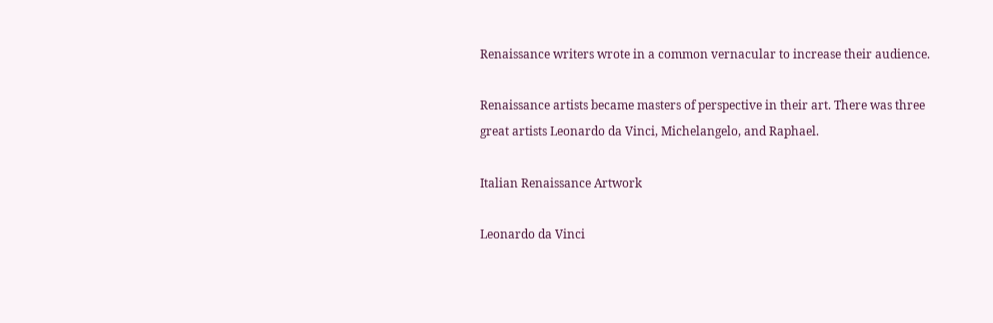Renaissance writers wrote in a common vernacular to increase their audience.

Renaissance artists became masters of perspective in their art. There was three
great artists Leonardo da Vinci, Michelangelo, and Raphael.

Italian Renaissance Artwork

Leonardo da Vinci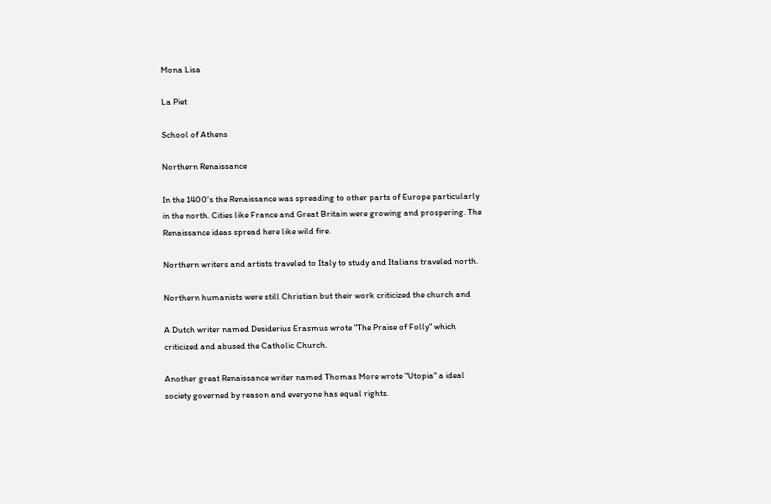Mona Lisa

La Piet

School of Athens

Northern Renaissance

In the 1400's the Renaissance was spreading to other parts of Europe particularly
in the north. Cities like France and Great Britain were growing and prospering. The
Renaissance ideas spread here like wild fire.

Northern writers and artists traveled to Italy to study and Italians traveled north.

Northern humanists were still Christian but their work criticized the church and

A Dutch writer named Desiderius Erasmus wrote "The Praise of Folly" which
criticized and abused the Catholic Church.

Another great Renaissance writer named Thomas More wrote "Utopia" a ideal
society governed by reason and everyone has equal rights.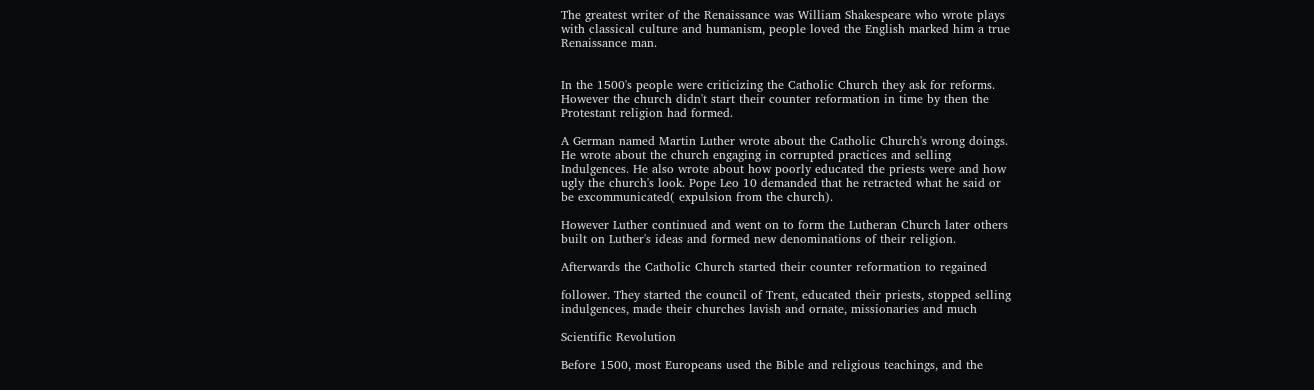The greatest writer of the Renaissance was William Shakespeare who wrote plays
with classical culture and humanism, people loved the English marked him a true
Renaissance man.


In the 1500's people were criticizing the Catholic Church they ask for reforms.
However the church didn't start their counter reformation in time by then the
Protestant religion had formed.

A German named Martin Luther wrote about the Catholic Church's wrong doings.
He wrote about the church engaging in corrupted practices and selling
Indulgences. He also wrote about how poorly educated the priests were and how
ugly the church's look. Pope Leo 10 demanded that he retracted what he said or
be excommunicated( expulsion from the church).

However Luther continued and went on to form the Lutheran Church later others
built on Luther's ideas and formed new denominations of their religion.

Afterwards the Catholic Church started their counter reformation to regained

follower. They started the council of Trent, educated their priests, stopped selling
indulgences, made their churches lavish and ornate, missionaries and much

Scientific Revolution

Before 1500, most Europeans used the Bible and religious teachings, and the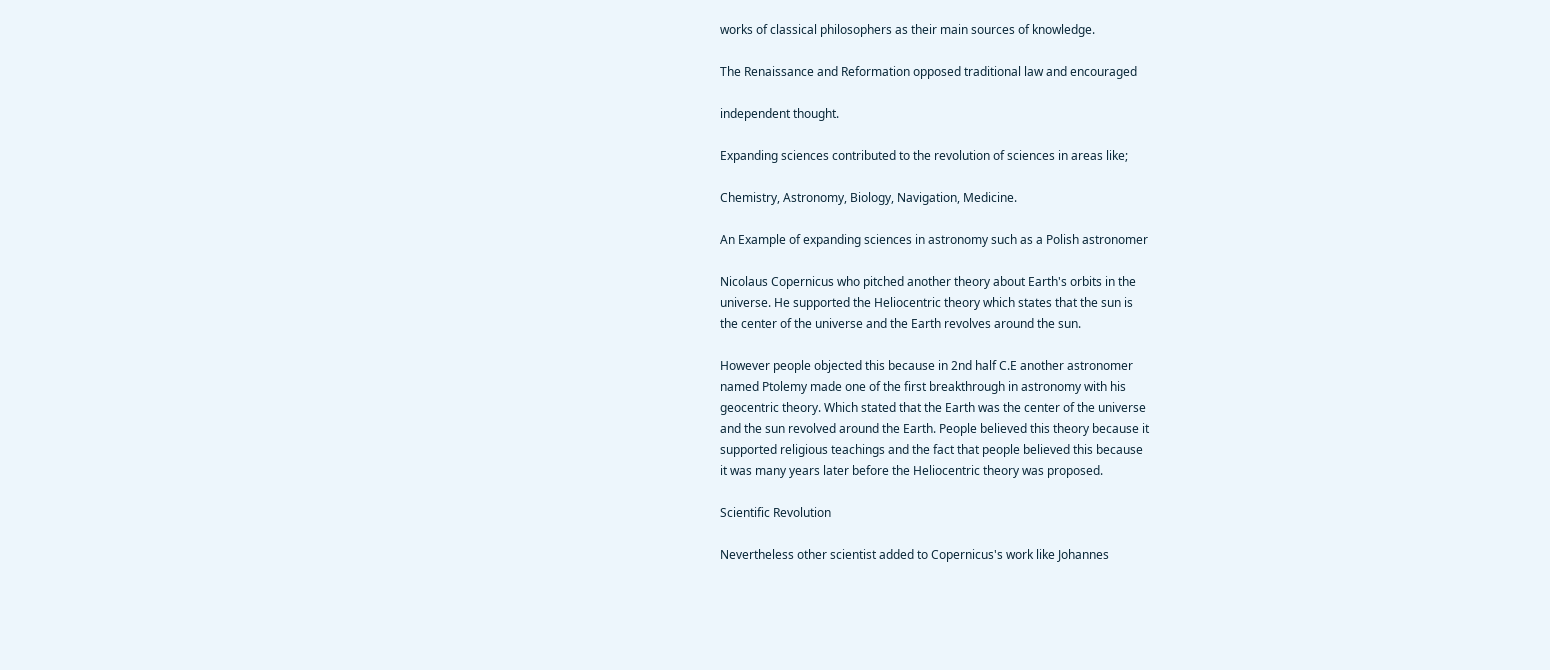works of classical philosophers as their main sources of knowledge.

The Renaissance and Reformation opposed traditional law and encouraged

independent thought.

Expanding sciences contributed to the revolution of sciences in areas like;

Chemistry, Astronomy, Biology, Navigation, Medicine.

An Example of expanding sciences in astronomy such as a Polish astronomer

Nicolaus Copernicus who pitched another theory about Earth's orbits in the
universe. He supported the Heliocentric theory which states that the sun is
the center of the universe and the Earth revolves around the sun.

However people objected this because in 2nd half C.E another astronomer
named Ptolemy made one of the first breakthrough in astronomy with his
geocentric theory. Which stated that the Earth was the center of the universe
and the sun revolved around the Earth. People believed this theory because it
supported religious teachings and the fact that people believed this because
it was many years later before the Heliocentric theory was proposed.

Scientific Revolution

Nevertheless other scientist added to Copernicus's work like Johannes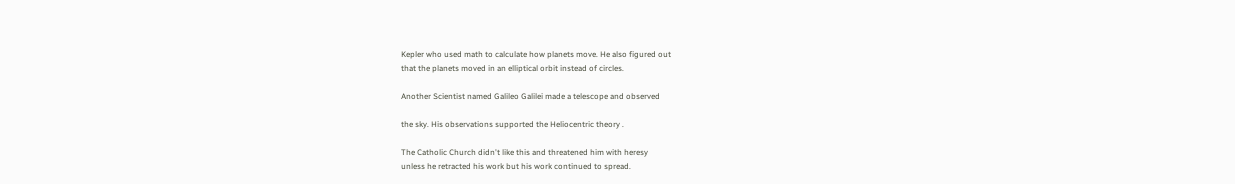Kepler who used math to calculate how planets move. He also figured out
that the planets moved in an elliptical orbit instead of circles.

Another Scientist named Galileo Galilei made a telescope and observed

the sky. His observations supported the Heliocentric theory .

The Catholic Church didn't like this and threatened him with heresy
unless he retracted his work but his work continued to spread.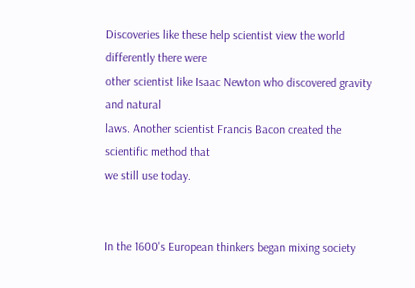Discoveries like these help scientist view the world differently there were
other scientist like Isaac Newton who discovered gravity and natural
laws. Another scientist Francis Bacon created the scientific method that
we still use today.


In the 1600's European thinkers began mixing society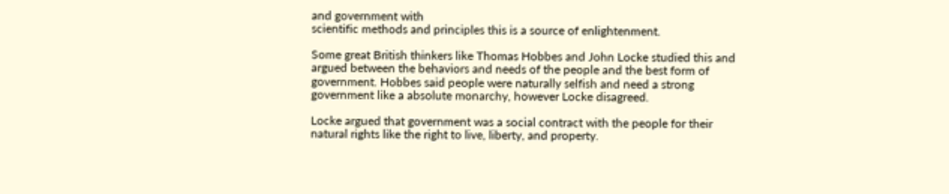and government with
scientific methods and principles this is a source of enlightenment.

Some great British thinkers like Thomas Hobbes and John Locke studied this and
argued between the behaviors and needs of the people and the best form of
government. Hobbes said people were naturally selfish and need a strong
government like a absolute monarchy, however Locke disagreed.

Locke argued that government was a social contract with the people for their
natural rights like the right to live, liberty, and property.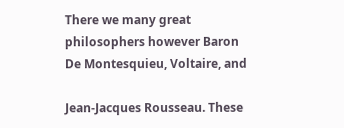There we many great philosophers however Baron De Montesquieu, Voltaire, and

Jean-Jacques Rousseau. These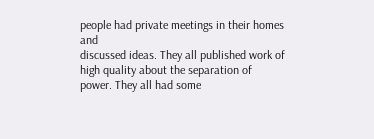people had private meetings in their homes and
discussed ideas. They all published work of high quality about the separation of
power. They all had some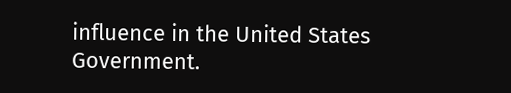influence in the United States Government.